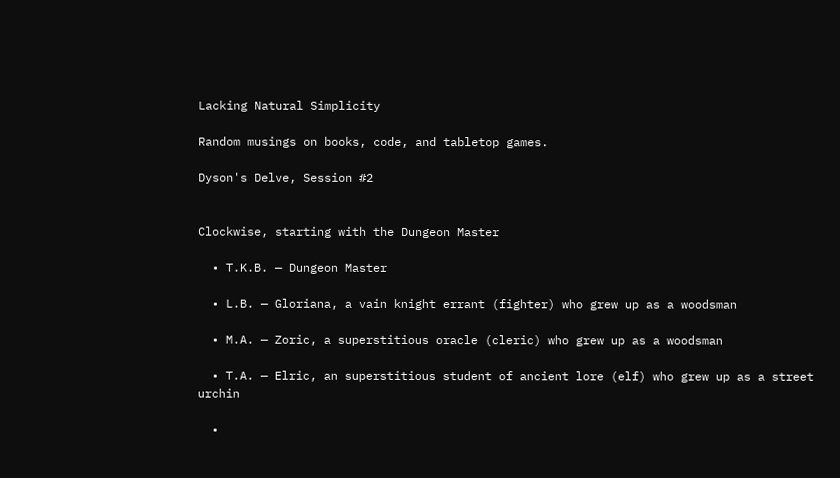Lacking Natural Simplicity

Random musings on books, code, and tabletop games.

Dyson's Delve, Session #2


Clockwise, starting with the Dungeon Master

  • T.K.B. — Dungeon Master

  • L.B. — Gloriana, a vain knight errant (fighter) who grew up as a woodsman

  • M.A. — Zoric, a superstitious oracle (cleric) who grew up as a woodsman

  • T.A. — Elric, an superstitious student of ancient lore (elf) who grew up as a street urchin

  •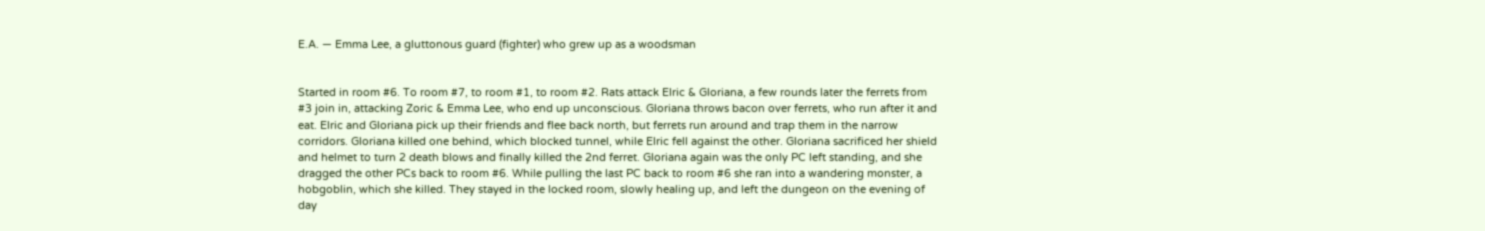E.A. — Emma Lee, a gluttonous guard (fighter) who grew up as a woodsman


Started in room #6. To room #7, to room #1, to room #2. Rats attack Elric & Gloriana, a few rounds later the ferrets from #3 join in, attacking Zoric & Emma Lee, who end up unconscious. Gloriana throws bacon over ferrets, who run after it and eat. Elric and Gloriana pick up their friends and flee back north, but ferrets run around and trap them in the narrow corridors. Gloriana killed one behind, which blocked tunnel, while Elric fell against the other. Gloriana sacrificed her shield and helmet to turn 2 death blows and finally killed the 2nd ferret. Gloriana again was the only PC left standing, and she dragged the other PCs back to room #6. While pulling the last PC back to room #6 she ran into a wandering monster, a hobgoblin, which she killed. They stayed in the locked room, slowly healing up, and left the dungeon on the evening of day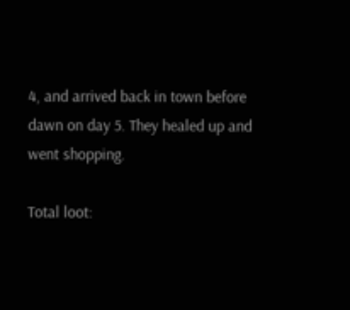4, and arrived back in town before dawn on day 5. They healed up and went shopping.

Total loot: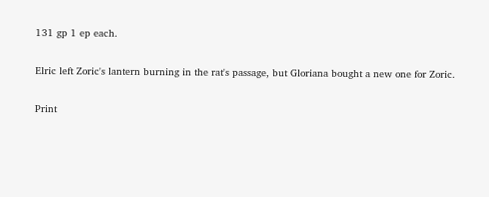131 gp 1 ep each.

Elric left Zoric's lantern burning in the rat's passage, but Gloriana bought a new one for Zoric.

Print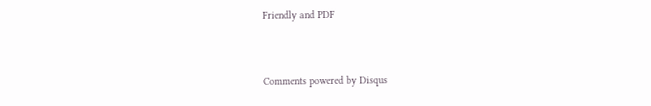Friendly and PDF


Comments powered by Disqus